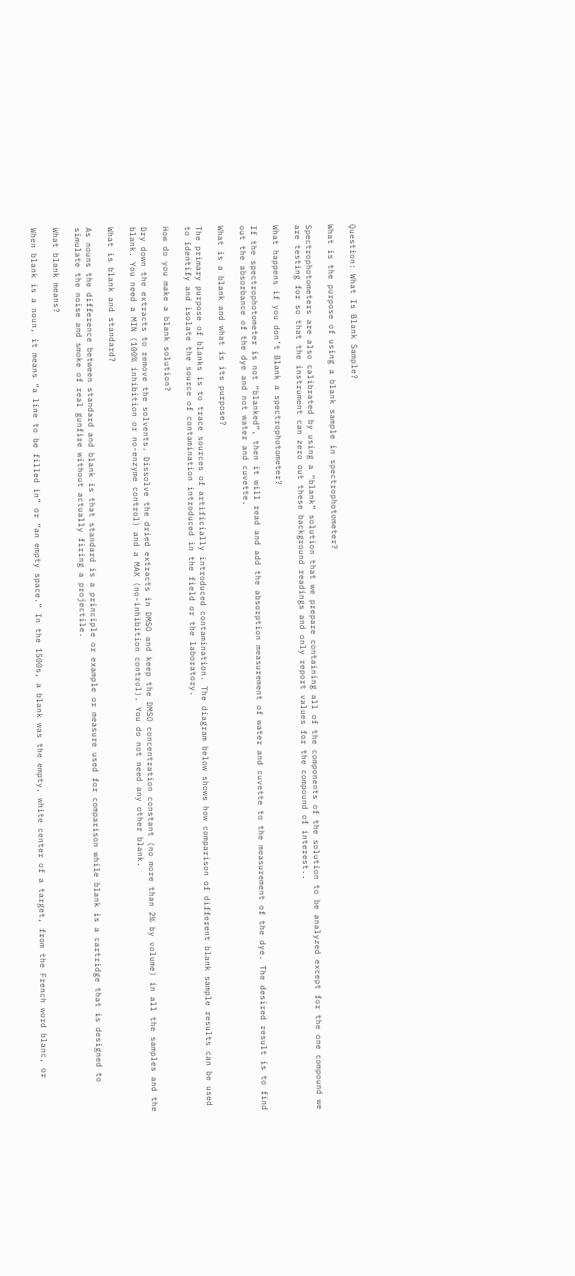Question: What Is Blank Sample?

What is the purpose of using a blank sample in spectrophotometer?

Spectrophotometers are also calibrated by using a “blank” solution that we prepare containing all of the components of the solution to be analyzed except for the one compound we are testing for so that the instrument can zero out these background readings and only report values for the compound of interest..

What happens if you don’t Blank a spectrophotometer?

If the spectrophotometer is not “blanked”, then it will read and add the absorption measurement of water and cuvette to the measurement of the dye. The desired result is to find out the absorbance of the dye and not water and cuvette.

What is a blank and what is its purpose?

The primary purpose of blanks is to trace sources of artificially introduced contamination. The diagram below shows how comparison of different blank sample results can be used to identify and isolate the source of contamination introduced in the field or the laboratory.

How do you make a blank solution?

Dry down the extracts to remove the solvents. Dissolve the dried extracts in DMSO and keep the DMSO concentration constant (no more than 2% by volume) in all the samples and the blank. You need a MIN (100% inhibition or no-enzyme control) and a MAX (no-inhibition control). You do not need any other blank.

What is blank and standard?

As nouns the difference between standard and blank is that standard is a principle or example or measure used for comparison while blank is a cartridge that is designed to simulate the noise and smoke of real gunfire without actually firing a projectile.

What blank means?

When blank is a noun, it means “a line to be filled in” or “an empty space.” In the 1500s, a blank was the empty, white center of a target, from the French word blanc, or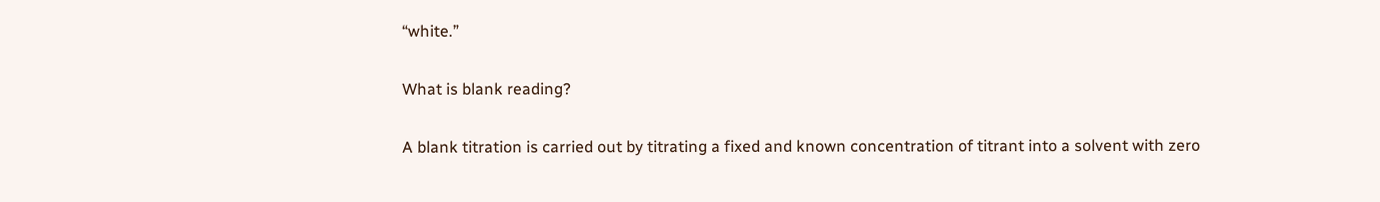“white.”

What is blank reading?

A blank titration is carried out by titrating a fixed and known concentration of titrant into a solvent with zero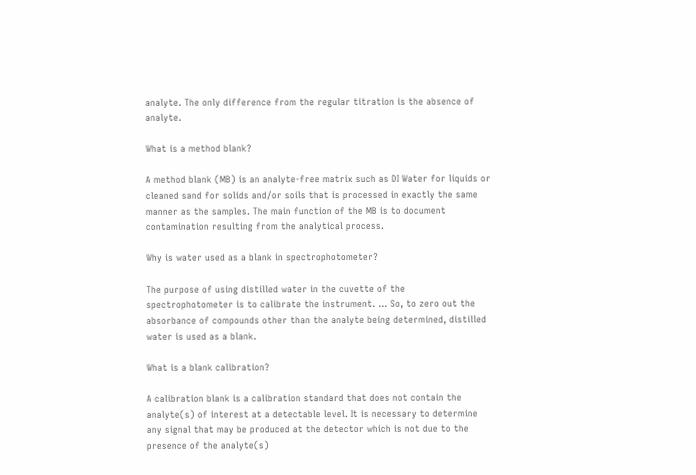analyte. The only difference from the regular titration is the absence of analyte.

What is a method blank?

A method blank (MB) is an analyte-free matrix such as DI Water for liquids or cleaned sand for solids and/or soils that is processed in exactly the same manner as the samples. The main function of the MB is to document contamination resulting from the analytical process.

Why is water used as a blank in spectrophotometer?

The purpose of using distilled water in the cuvette of the spectrophotometer is to calibrate the instrument. … So, to zero out the absorbance of compounds other than the analyte being determined, distilled water is used as a blank.

What is a blank calibration?

A calibration blank is a calibration standard that does not contain the analyte(s) of interest at a detectable level. It is necessary to determine any signal that may be produced at the detector which is not due to the presence of the analyte(s)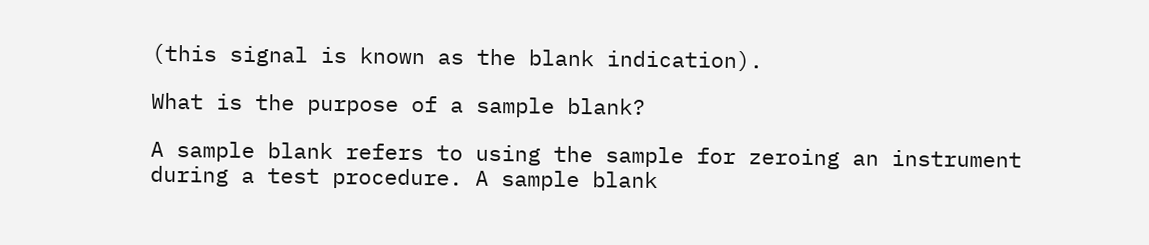(this signal is known as the blank indication).

What is the purpose of a sample blank?

A sample blank refers to using the sample for zeroing an instrument during a test procedure. A sample blank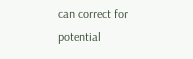can correct for potential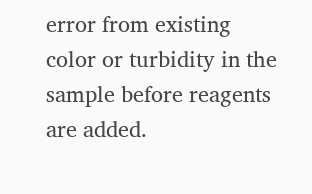error from existing color or turbidity in the sample before reagents are added.